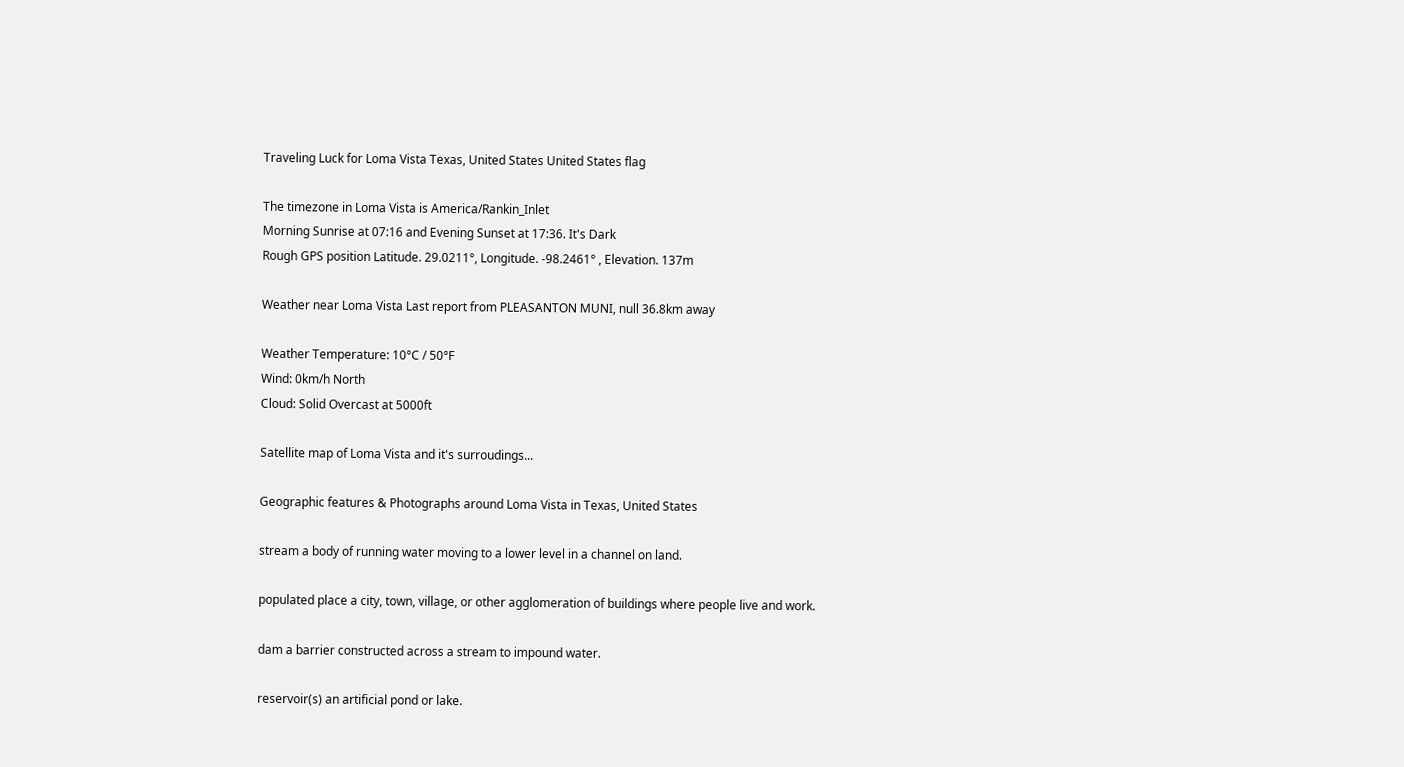Traveling Luck for Loma Vista Texas, United States United States flag

The timezone in Loma Vista is America/Rankin_Inlet
Morning Sunrise at 07:16 and Evening Sunset at 17:36. It's Dark
Rough GPS position Latitude. 29.0211°, Longitude. -98.2461° , Elevation. 137m

Weather near Loma Vista Last report from PLEASANTON MUNI, null 36.8km away

Weather Temperature: 10°C / 50°F
Wind: 0km/h North
Cloud: Solid Overcast at 5000ft

Satellite map of Loma Vista and it's surroudings...

Geographic features & Photographs around Loma Vista in Texas, United States

stream a body of running water moving to a lower level in a channel on land.

populated place a city, town, village, or other agglomeration of buildings where people live and work.

dam a barrier constructed across a stream to impound water.

reservoir(s) an artificial pond or lake.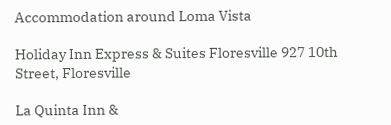Accommodation around Loma Vista

Holiday Inn Express & Suites Floresville 927 10th Street, Floresville

La Quinta Inn &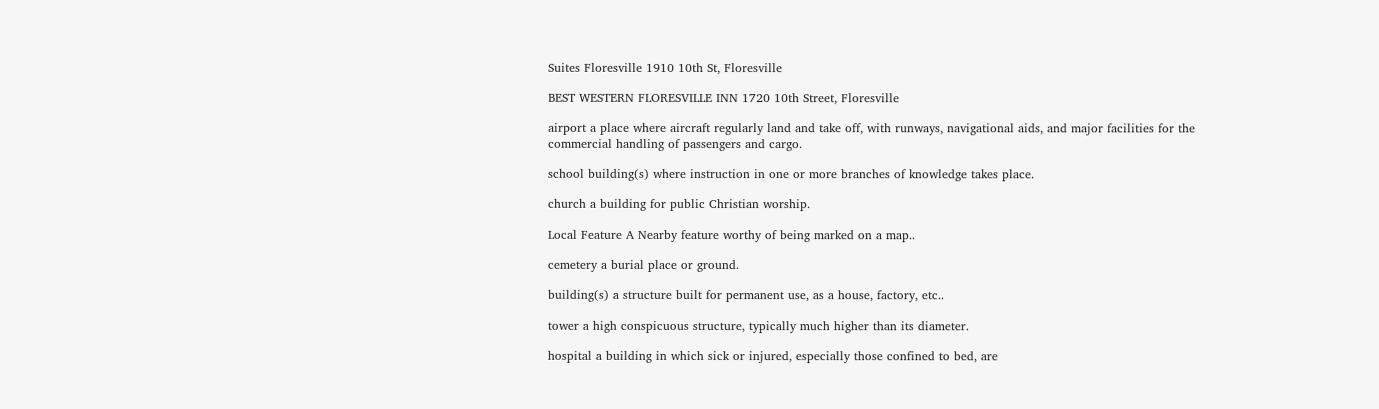Suites Floresville 1910 10th St, Floresville

BEST WESTERN FLORESVILLE INN 1720 10th Street, Floresville

airport a place where aircraft regularly land and take off, with runways, navigational aids, and major facilities for the commercial handling of passengers and cargo.

school building(s) where instruction in one or more branches of knowledge takes place.

church a building for public Christian worship.

Local Feature A Nearby feature worthy of being marked on a map..

cemetery a burial place or ground.

building(s) a structure built for permanent use, as a house, factory, etc..

tower a high conspicuous structure, typically much higher than its diameter.

hospital a building in which sick or injured, especially those confined to bed, are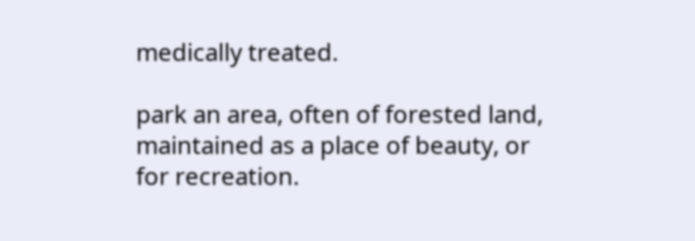medically treated.

park an area, often of forested land, maintained as a place of beauty, or for recreation.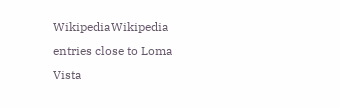WikipediaWikipedia entries close to Loma Vista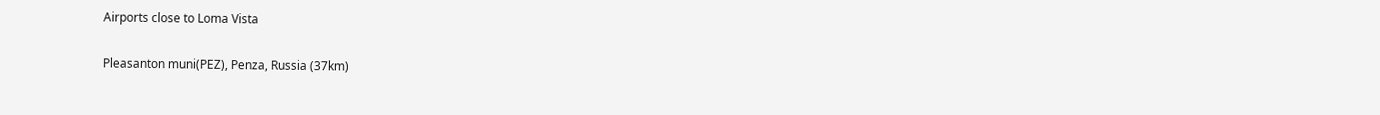Airports close to Loma Vista

Pleasanton muni(PEZ), Penza, Russia (37km)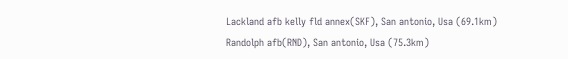Lackland afb kelly fld annex(SKF), San antonio, Usa (69.1km)
Randolph afb(RND), San antonio, Usa (75.3km)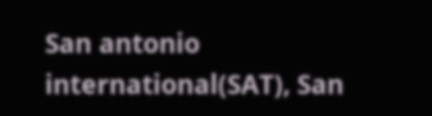San antonio international(SAT), San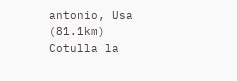antonio, Usa (81.1km)
Cotulla la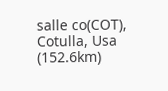salle co(COT), Cotulla, Usa (152.6km)